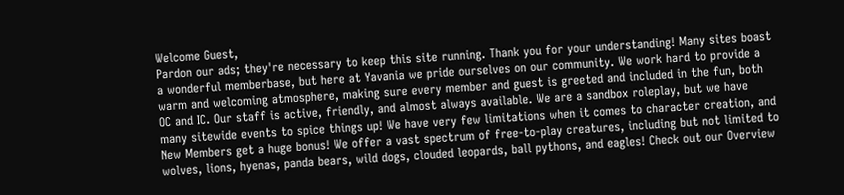Welcome Guest,
Pardon our ads; they're necessary to keep this site running. Thank you for your understanding! Many sites boast a wonderful memberbase, but here at Yavania we pride ourselves on our community. We work hard to provide a warm and welcoming atmosphere, making sure every member and guest is greeted and included in the fun, both OC and IC. Our staff is active, friendly, and almost always available. We are a sandbox roleplay, but we have many sitewide events to spice things up! We have very few limitations when it comes to character creation, and New Members get a huge bonus! We offer a vast spectrum of free-to-play creatures, including but not limited to wolves, lions, hyenas, panda bears, wild dogs, clouded leopards, ball pythons, and eagles! Check out our Overview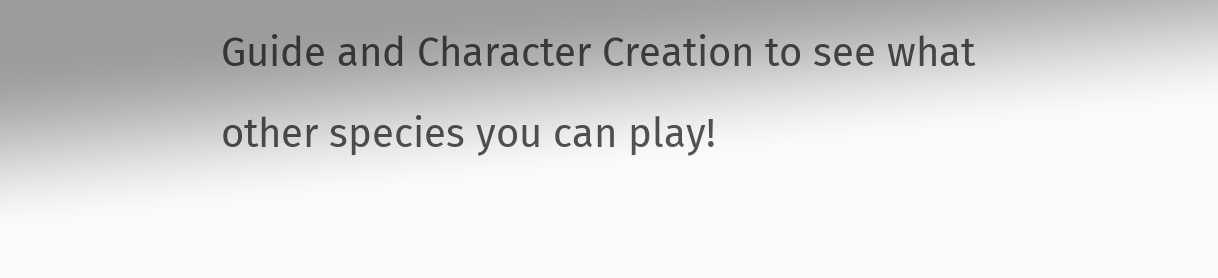Guide and Character Creation to see what other species you can play!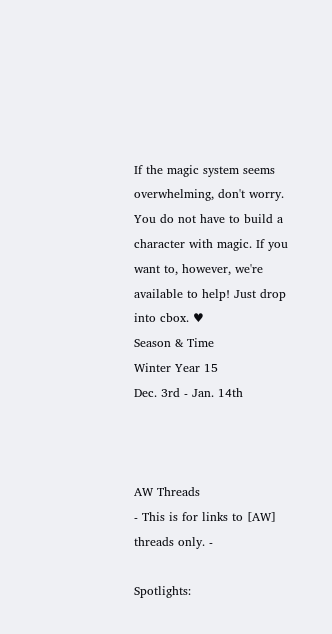If the magic system seems overwhelming, don't worry. You do not have to build a character with magic. If you want to, however, we're available to help! Just drop into cbox. ♥
Season & Time
Winter Year 15
Dec. 3rd - Jan. 14th



AW Threads
- This is for links to [AW] threads only. -

Spotlights: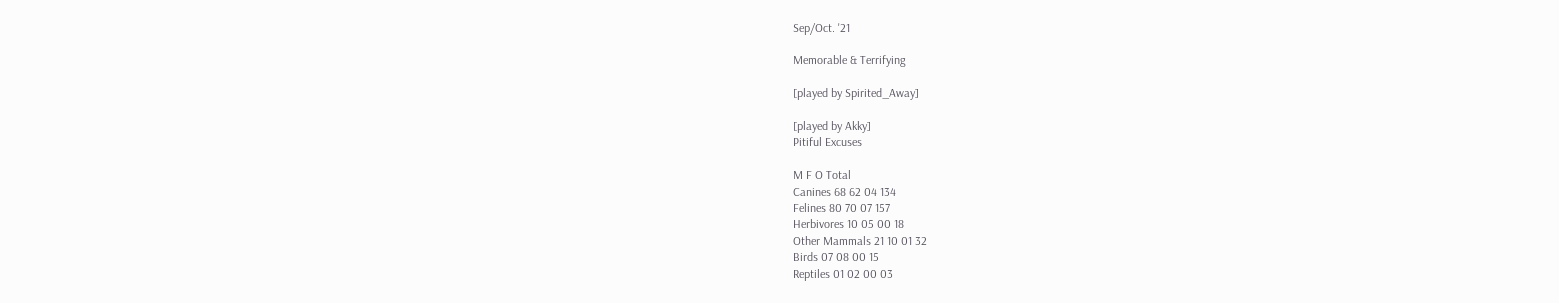Sep/Oct. '21

Memorable & Terrifying

[played by Spirited_Away]

[played by Akky]
Pitiful Excuses

M F O Total
Canines 68 62 04 134
Felines 80 70 07 157
Herbivores 10 05 00 18
Other Mammals 21 10 01 32
Birds 07 08 00 15
Reptiles 01 02 00 03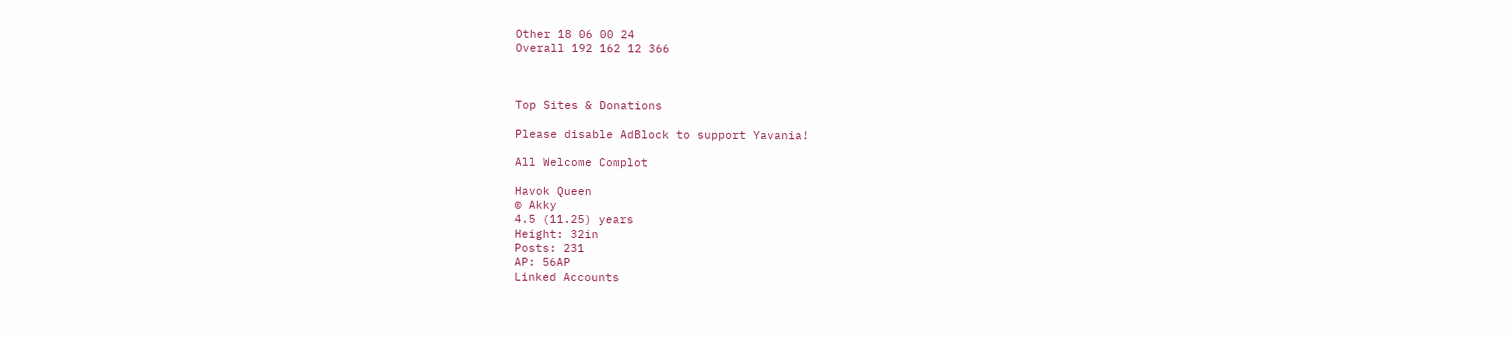Other 18 06 00 24
Overall 192 162 12 366



Top Sites & Donations

Please disable AdBlock to support Yavania!

All Welcome Complot

Havok Queen
© Akky
4.5 (11.25) years
Height: 32in
Posts: 231
AP: 56AP
Linked Accounts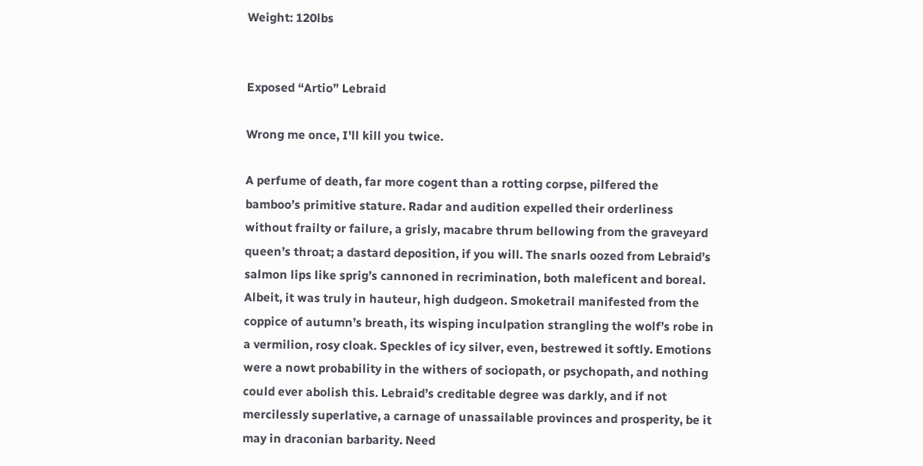Weight: 120lbs


Exposed “Artio” Lebraid

Wrong me once, I'll kill you twice.

A perfume of death, far more cogent than a rotting corpse, pilfered the bamboo’s primitive stature. Radar and audition expelled their orderliness without frailty or failure, a grisly, macabre thrum bellowing from the graveyard queen’s throat; a dastard deposition, if you will. The snarls oozed from Lebraid’s salmon lips like sprig’s cannoned in recrimination, both maleficent and boreal. Albeit, it was truly in hauteur, high dudgeon. Smoketrail manifested from the coppice of autumn’s breath, its wisping inculpation strangling the wolf’s robe in a vermilion, rosy cloak. Speckles of icy silver, even, bestrewed it softly. Emotions were a nowt probability in the withers of sociopath, or psychopath, and nothing could ever abolish this. Lebraid’s creditable degree was darkly, and if not mercilessly superlative, a carnage of unassailable provinces and prosperity, be it may in draconian barbarity. Need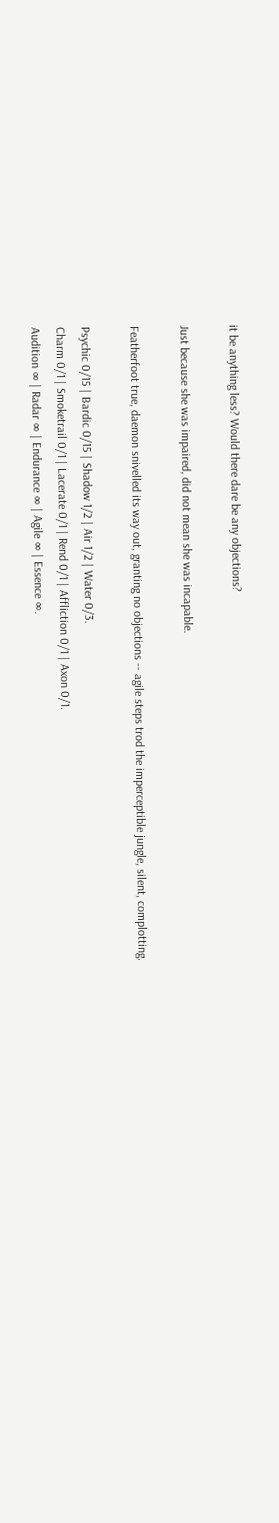it be anything less? Would there dare be any objections?

Just because she was impaired, did not mean she was incapable.

Featherfoot true, daemon snivelled its way out, granting no objections -- agile steps trod the imperceptible jungle, silent, complotting.

Psychic 0/15 | Bardic 0/15 | Shadow 1/2 | Air 1/2 | Water 0/3.
Charm 0/1 | Smoketrail 0/1 | Lacerate 0/1 | Rend 0/1 | Affliction 0/1 | Axon 0/1.
Audition ∞ | Radar ∞ | Endurance ∞ | Agile ∞ | Essence ∞.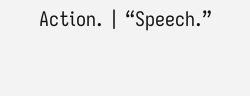Action. | “Speech.”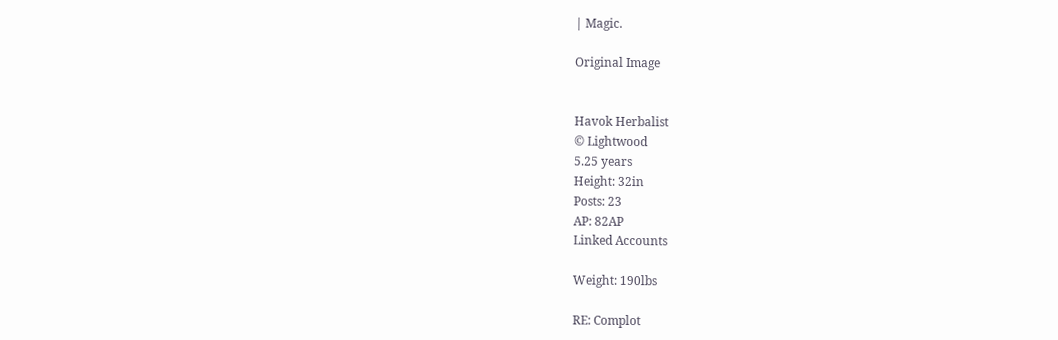| Magic.

Original Image


Havok Herbalist
© Lightwood
5.25 years
Height: 32in
Posts: 23
AP: 82AP
Linked Accounts

Weight: 190lbs

RE: Complot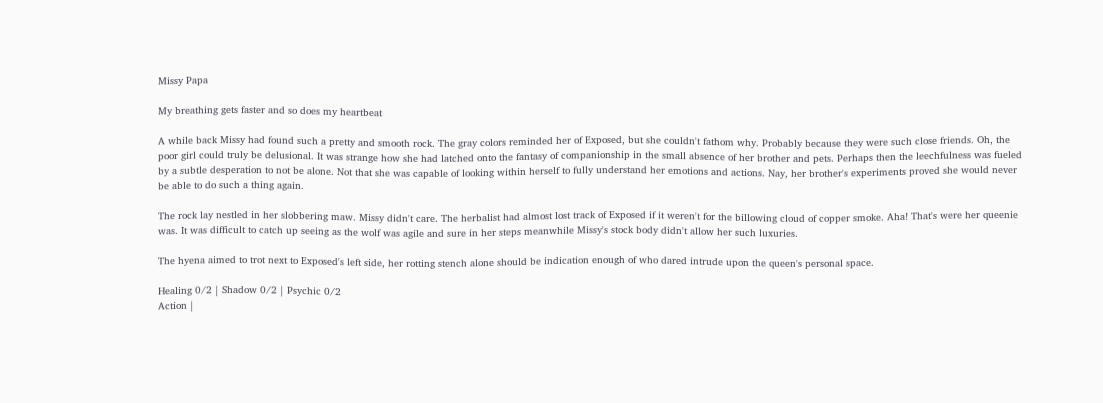Missy Papa

My breathing gets faster and so does my heartbeat

A while back Missy had found such a pretty and smooth rock. The gray colors reminded her of Exposed, but she couldn't fathom why. Probably because they were such close friends. Oh, the poor girl could truly be delusional. It was strange how she had latched onto the fantasy of companionship in the small absence of her brother and pets. Perhaps then the leechfulness was fueled by a subtle desperation to not be alone. Not that she was capable of looking within herself to fully understand her emotions and actions. Nay, her brother's experiments proved she would never be able to do such a thing again.

The rock lay nestled in her slobbering maw. Missy didn't care. The herbalist had almost lost track of Exposed if it weren't for the billowing cloud of copper smoke. Aha! That's were her queenie was. It was difficult to catch up seeing as the wolf was agile and sure in her steps meanwhile Missy's stock body didn't allow her such luxuries.

The hyena aimed to trot next to Exposed's left side, her rotting stench alone should be indication enough of who dared intrude upon the queen's personal space.

Healing 0/2 | Shadow 0/2 | Psychic 0/2
Action |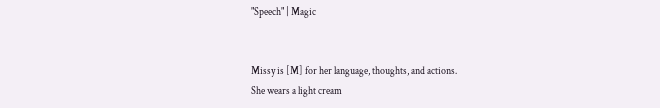"Speech" | Magic


Missy is [M] for her language, thoughts, and actions.
She wears a light cream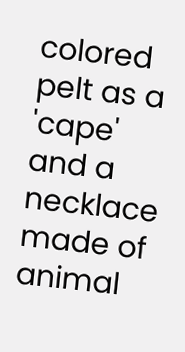colored pelt as a 'cape' and a necklace made of animal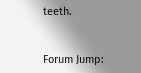teeth.


Forum Jump: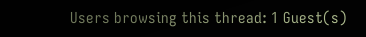Users browsing this thread: 1 Guest(s)